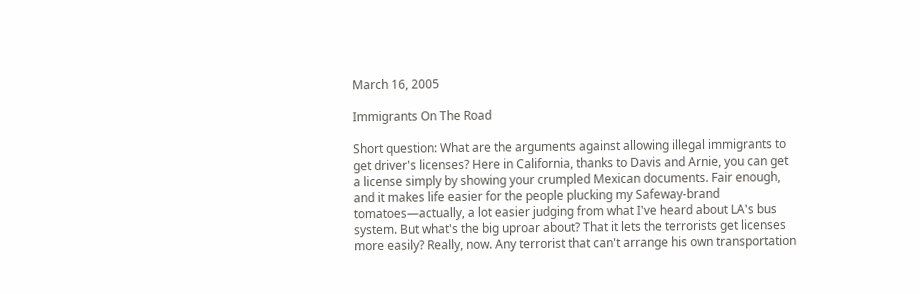March 16, 2005

Immigrants On The Road

Short question: What are the arguments against allowing illegal immigrants to get driver's licenses? Here in California, thanks to Davis and Arnie, you can get a license simply by showing your crumpled Mexican documents. Fair enough, and it makes life easier for the people plucking my Safeway-brand tomatoes—actually, a lot easier judging from what I've heard about LA's bus system. But what's the big uproar about? That it lets the terrorists get licenses more easily? Really, now. Any terrorist that can't arrange his own transportation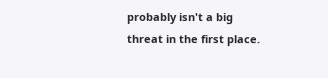probably isn't a big threat in the first place.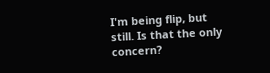I'm being flip, but still. Is that the only concern?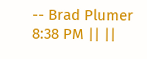-- Brad Plumer 8:38 PM || ||